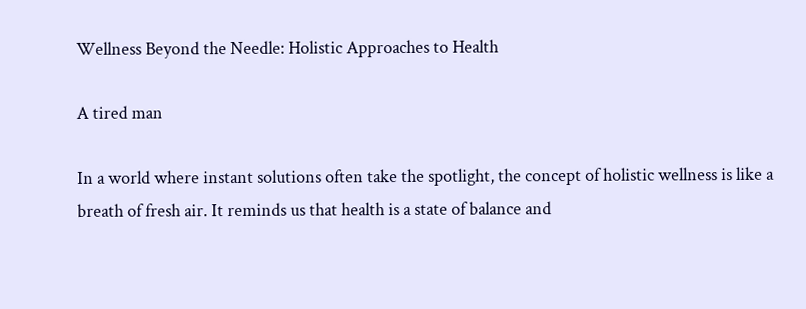Wellness Beyond the Needle: Holistic Approaches to Health

A tired man

In a world where instant solutions often take the spotlight, the concept of holistic wellness is like a breath of fresh air. It reminds us that health is a state of balance and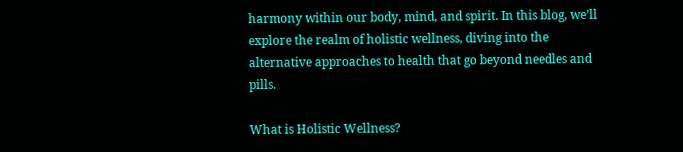harmony within our body, mind, and spirit. In this blog, we’ll explore the realm of holistic wellness, diving into the alternative approaches to health that go beyond needles and pills.

What is Holistic Wellness?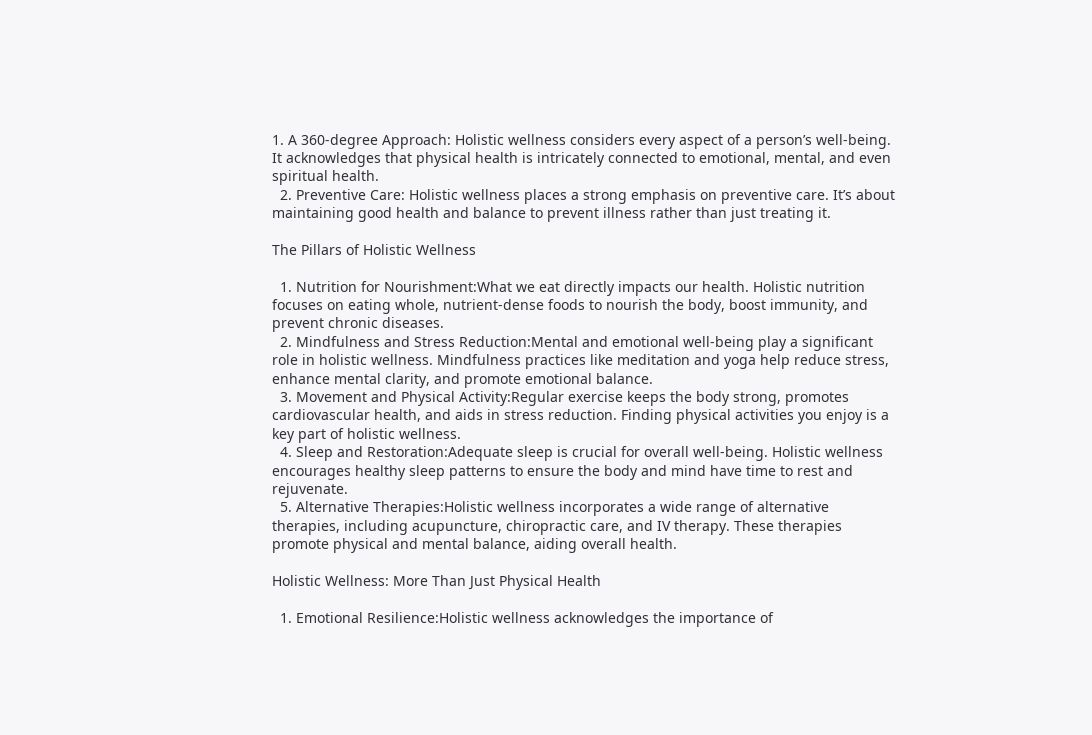1. A 360-degree Approach: Holistic wellness considers every aspect of a person’s well-being. It acknowledges that physical health is intricately connected to emotional, mental, and even spiritual health.
  2. Preventive Care: Holistic wellness places a strong emphasis on preventive care. It’s about maintaining good health and balance to prevent illness rather than just treating it.

The Pillars of Holistic Wellness

  1. Nutrition for Nourishment:What we eat directly impacts our health. Holistic nutrition focuses on eating whole, nutrient-dense foods to nourish the body, boost immunity, and prevent chronic diseases.
  2. Mindfulness and Stress Reduction:Mental and emotional well-being play a significant role in holistic wellness. Mindfulness practices like meditation and yoga help reduce stress, enhance mental clarity, and promote emotional balance.
  3. Movement and Physical Activity:Regular exercise keeps the body strong, promotes cardiovascular health, and aids in stress reduction. Finding physical activities you enjoy is a key part of holistic wellness.
  4. Sleep and Restoration:Adequate sleep is crucial for overall well-being. Holistic wellness encourages healthy sleep patterns to ensure the body and mind have time to rest and rejuvenate.
  5. Alternative Therapies:Holistic wellness incorporates a wide range of alternative therapies, including acupuncture, chiropractic care, and IV therapy. These therapies promote physical and mental balance, aiding overall health.

Holistic Wellness: More Than Just Physical Health

  1. Emotional Resilience:Holistic wellness acknowledges the importance of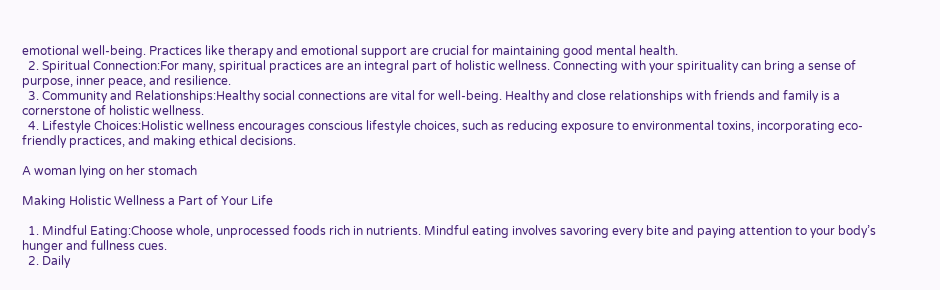emotional well-being. Practices like therapy and emotional support are crucial for maintaining good mental health.
  2. Spiritual Connection:For many, spiritual practices are an integral part of holistic wellness. Connecting with your spirituality can bring a sense of purpose, inner peace, and resilience.
  3. Community and Relationships:Healthy social connections are vital for well-being. Healthy and close relationships with friends and family is a cornerstone of holistic wellness.
  4. Lifestyle Choices:Holistic wellness encourages conscious lifestyle choices, such as reducing exposure to environmental toxins, incorporating eco-friendly practices, and making ethical decisions.

A woman lying on her stomach

Making Holistic Wellness a Part of Your Life

  1. Mindful Eating:Choose whole, unprocessed foods rich in nutrients. Mindful eating involves savoring every bite and paying attention to your body’s hunger and fullness cues.
  2. Daily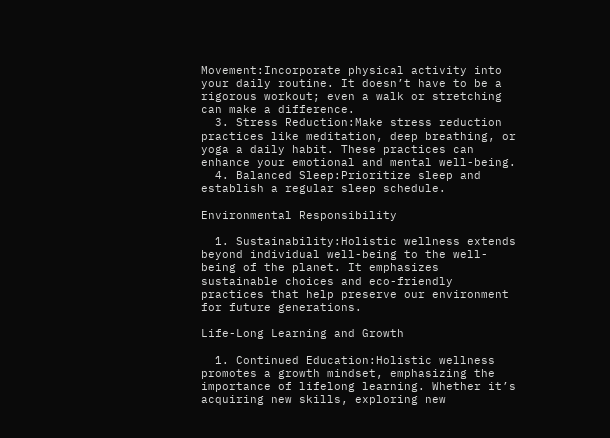Movement:Incorporate physical activity into your daily routine. It doesn’t have to be a rigorous workout; even a walk or stretching can make a difference.
  3. Stress Reduction:Make stress reduction practices like meditation, deep breathing, or yoga a daily habit. These practices can enhance your emotional and mental well-being.
  4. Balanced Sleep:Prioritize sleep and establish a regular sleep schedule.

Environmental Responsibility

  1. Sustainability:Holistic wellness extends beyond individual well-being to the well-being of the planet. It emphasizes sustainable choices and eco-friendly practices that help preserve our environment for future generations.

Life-Long Learning and Growth

  1. Continued Education:Holistic wellness promotes a growth mindset, emphasizing the importance of lifelong learning. Whether it’s acquiring new skills, exploring new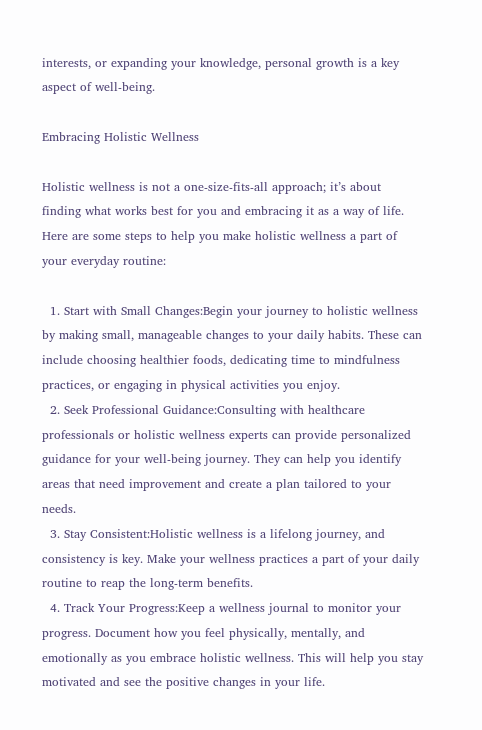interests, or expanding your knowledge, personal growth is a key aspect of well-being.

Embracing Holistic Wellness

Holistic wellness is not a one-size-fits-all approach; it’s about finding what works best for you and embracing it as a way of life. Here are some steps to help you make holistic wellness a part of your everyday routine:

  1. Start with Small Changes:Begin your journey to holistic wellness by making small, manageable changes to your daily habits. These can include choosing healthier foods, dedicating time to mindfulness practices, or engaging in physical activities you enjoy.
  2. Seek Professional Guidance:Consulting with healthcare professionals or holistic wellness experts can provide personalized guidance for your well-being journey. They can help you identify areas that need improvement and create a plan tailored to your needs.
  3. Stay Consistent:Holistic wellness is a lifelong journey, and consistency is key. Make your wellness practices a part of your daily routine to reap the long-term benefits.
  4. Track Your Progress:Keep a wellness journal to monitor your progress. Document how you feel physically, mentally, and emotionally as you embrace holistic wellness. This will help you stay motivated and see the positive changes in your life.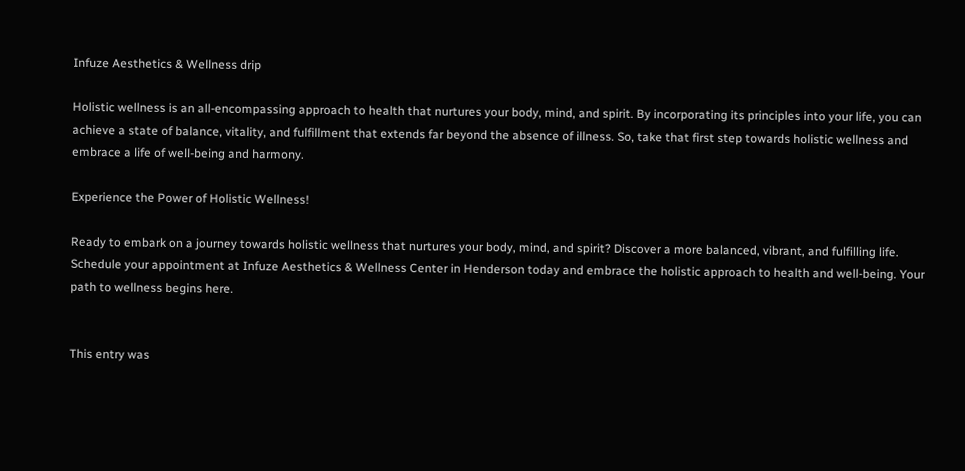Infuze Aesthetics & Wellness drip

Holistic wellness is an all-encompassing approach to health that nurtures your body, mind, and spirit. By incorporating its principles into your life, you can achieve a state of balance, vitality, and fulfillment that extends far beyond the absence of illness. So, take that first step towards holistic wellness and embrace a life of well-being and harmony.

Experience the Power of Holistic Wellness!

Ready to embark on a journey towards holistic wellness that nurtures your body, mind, and spirit? Discover a more balanced, vibrant, and fulfilling life. Schedule your appointment at Infuze Aesthetics & Wellness Center in Henderson today and embrace the holistic approach to health and well-being. Your path to wellness begins here.


This entry was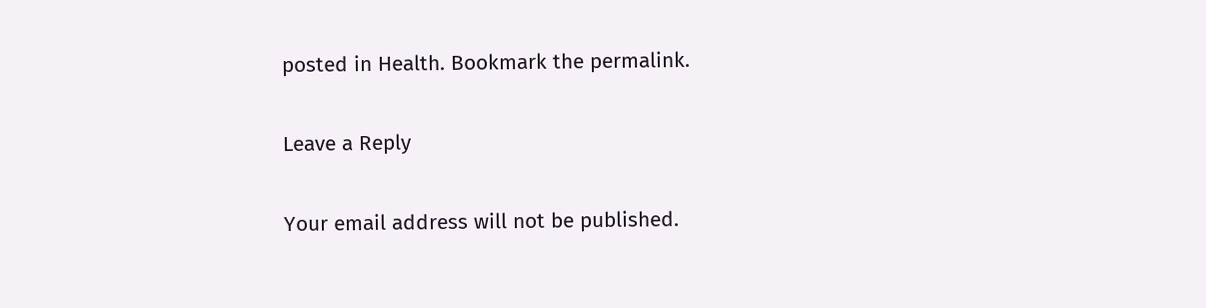posted in Health. Bookmark the permalink.

Leave a Reply

Your email address will not be published.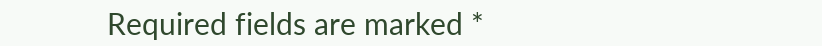Required fields are marked *